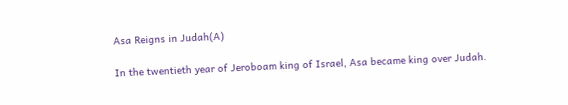Asa Reigns in Judah(A)

In the twentieth year of Jeroboam king of Israel, Asa became king over Judah.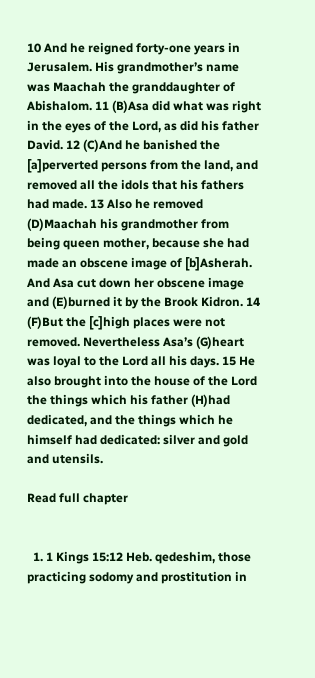10 And he reigned forty-one years in Jerusalem. His grandmother’s name was Maachah the granddaughter of Abishalom. 11 (B)Asa did what was right in the eyes of the Lord, as did his father David. 12 (C)And he banished the [a]perverted persons from the land, and removed all the idols that his fathers had made. 13 Also he removed (D)Maachah his grandmother from being queen mother, because she had made an obscene image of [b]Asherah. And Asa cut down her obscene image and (E)burned it by the Brook Kidron. 14 (F)But the [c]high places were not removed. Nevertheless Asa’s (G)heart was loyal to the Lord all his days. 15 He also brought into the house of the Lord the things which his father (H)had dedicated, and the things which he himself had dedicated: silver and gold and utensils.

Read full chapter


  1. 1 Kings 15:12 Heb. qedeshim, those practicing sodomy and prostitution in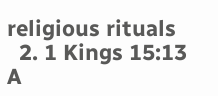religious rituals
  2. 1 Kings 15:13 A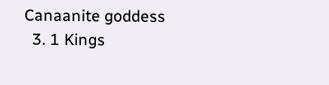Canaanite goddess
  3. 1 Kings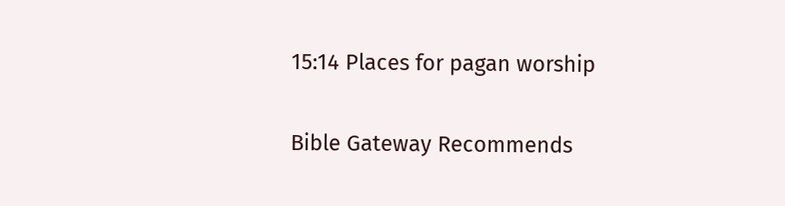15:14 Places for pagan worship

Bible Gateway Recommends